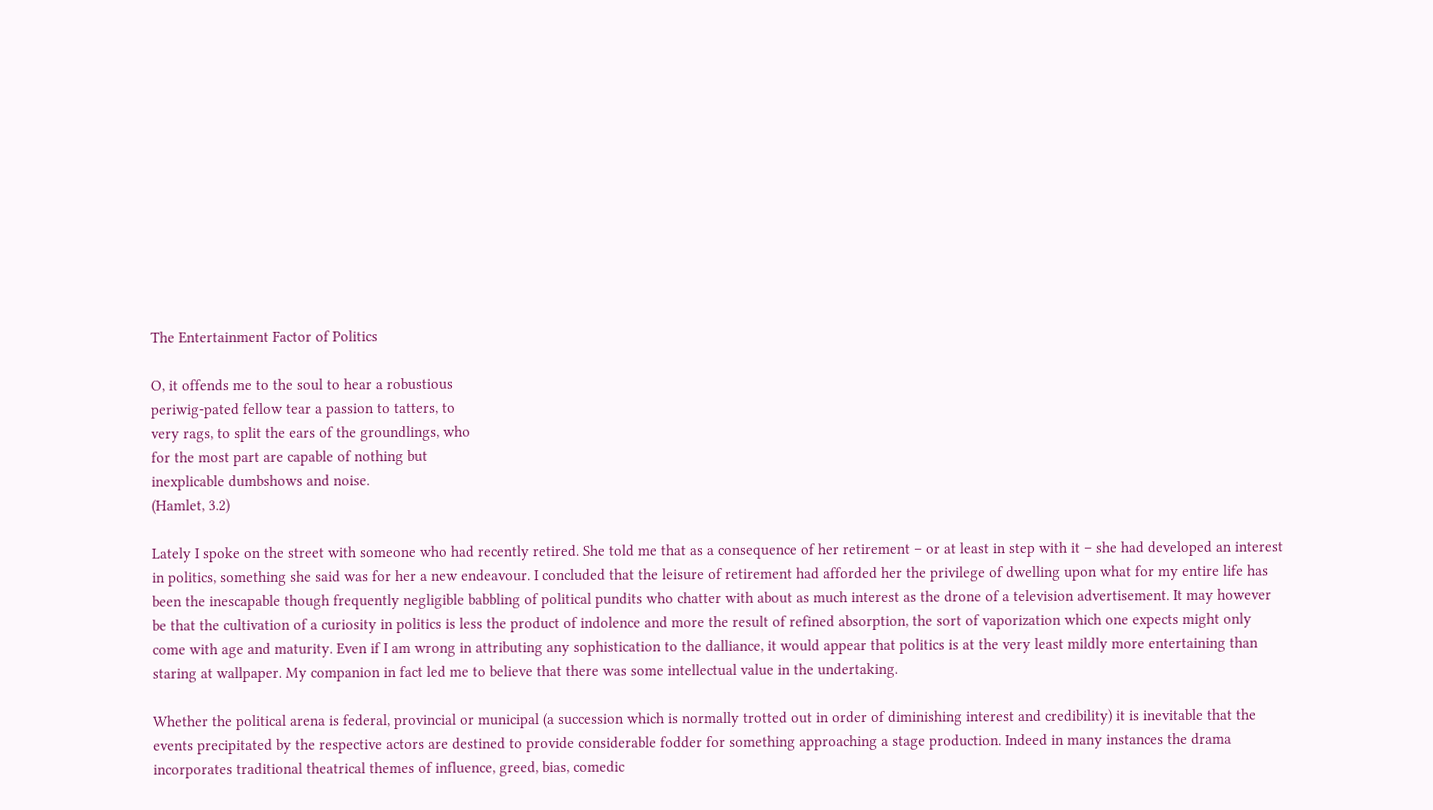The Entertainment Factor of Politics

O, it offends me to the soul to hear a robustious
periwig-pated fellow tear a passion to tatters, to
very rags, to split the ears of the groundlings, who
for the most part are capable of nothing but
inexplicable dumbshows and noise.
(Hamlet, 3.2)

Lately I spoke on the street with someone who had recently retired. She told me that as a consequence of her retirement – or at least in step with it – she had developed an interest in politics, something she said was for her a new endeavour. I concluded that the leisure of retirement had afforded her the privilege of dwelling upon what for my entire life has been the inescapable though frequently negligible babbling of political pundits who chatter with about as much interest as the drone of a television advertisement. It may however be that the cultivation of a curiosity in politics is less the product of indolence and more the result of refined absorption, the sort of vaporization which one expects might only come with age and maturity. Even if I am wrong in attributing any sophistication to the dalliance, it would appear that politics is at the very least mildly more entertaining than staring at wallpaper. My companion in fact led me to believe that there was some intellectual value in the undertaking.

Whether the political arena is federal, provincial or municipal (a succession which is normally trotted out in order of diminishing interest and credibility) it is inevitable that the events precipitated by the respective actors are destined to provide considerable fodder for something approaching a stage production. Indeed in many instances the drama incorporates traditional theatrical themes of influence, greed, bias, comedic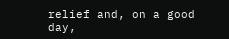relief and, on a good day,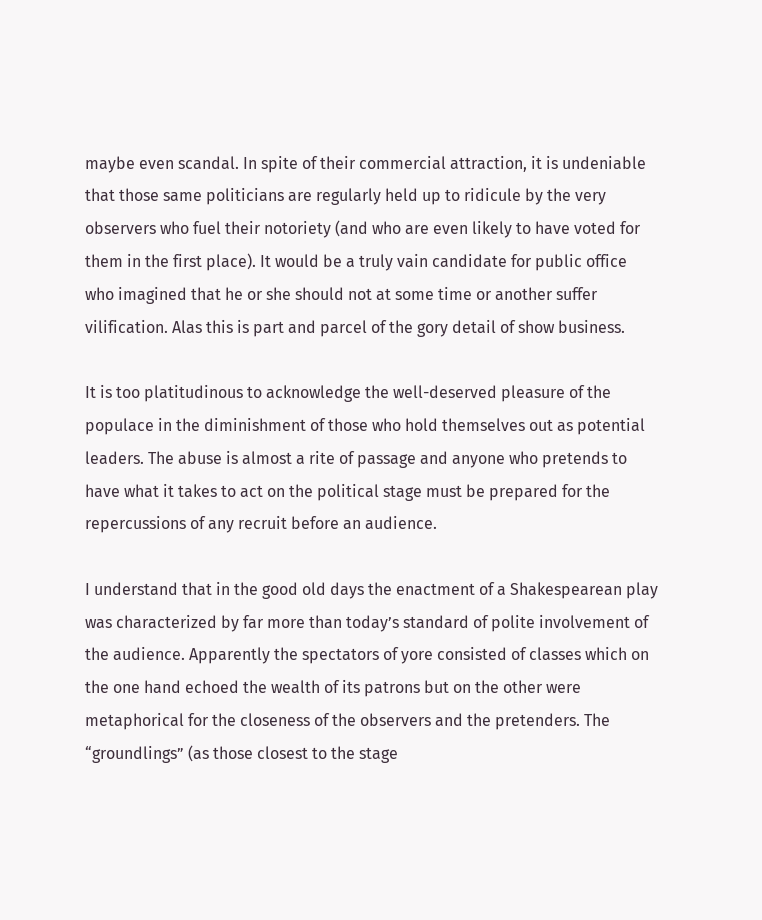maybe even scandal. In spite of their commercial attraction, it is undeniable that those same politicians are regularly held up to ridicule by the very observers who fuel their notoriety (and who are even likely to have voted for them in the first place). It would be a truly vain candidate for public office who imagined that he or she should not at some time or another suffer vilification. Alas this is part and parcel of the gory detail of show business.

It is too platitudinous to acknowledge the well-deserved pleasure of the populace in the diminishment of those who hold themselves out as potential leaders. The abuse is almost a rite of passage and anyone who pretends to have what it takes to act on the political stage must be prepared for the repercussions of any recruit before an audience.

I understand that in the good old days the enactment of a Shakespearean play was characterized by far more than today’s standard of polite involvement of the audience. Apparently the spectators of yore consisted of classes which on the one hand echoed the wealth of its patrons but on the other were metaphorical for the closeness of the observers and the pretenders. The “groundlings” (as those closest to the stage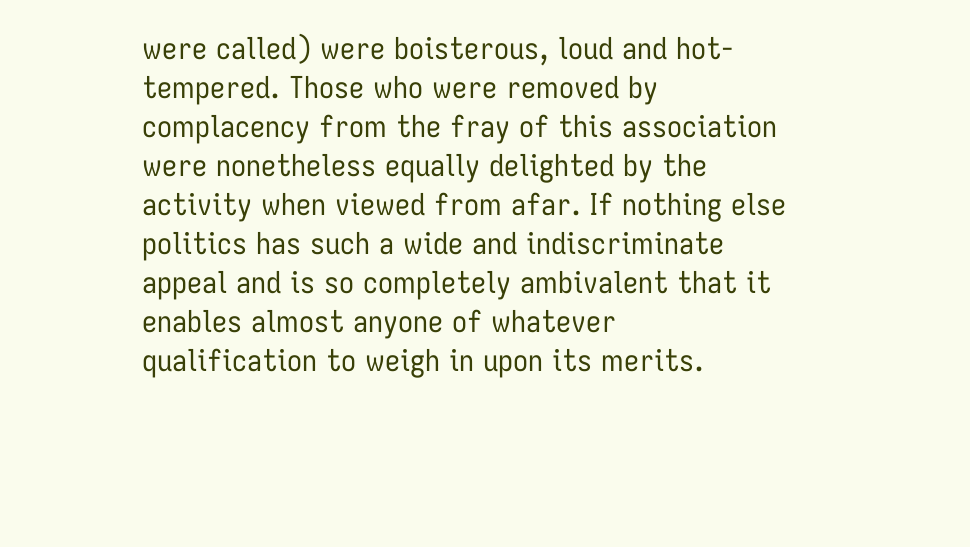were called) were boisterous, loud and hot-tempered. Those who were removed by complacency from the fray of this association were nonetheless equally delighted by the activity when viewed from afar. If nothing else politics has such a wide and indiscriminate appeal and is so completely ambivalent that it enables almost anyone of whatever qualification to weigh in upon its merits.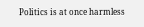Politics is at once harmless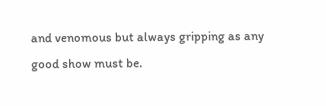and venomous but always gripping as any good show must be.